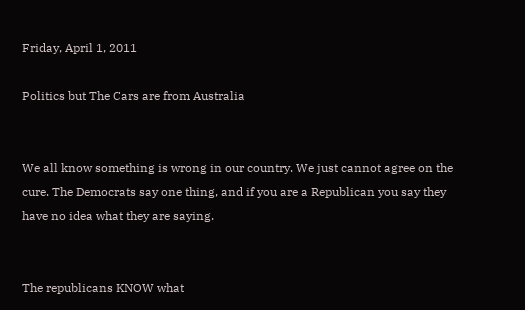Friday, April 1, 2011

Politics but The Cars are from Australia


We all know something is wrong in our country. We just cannot agree on the cure. The Democrats say one thing, and if you are a Republican you say they have no idea what they are saying.


The republicans KNOW what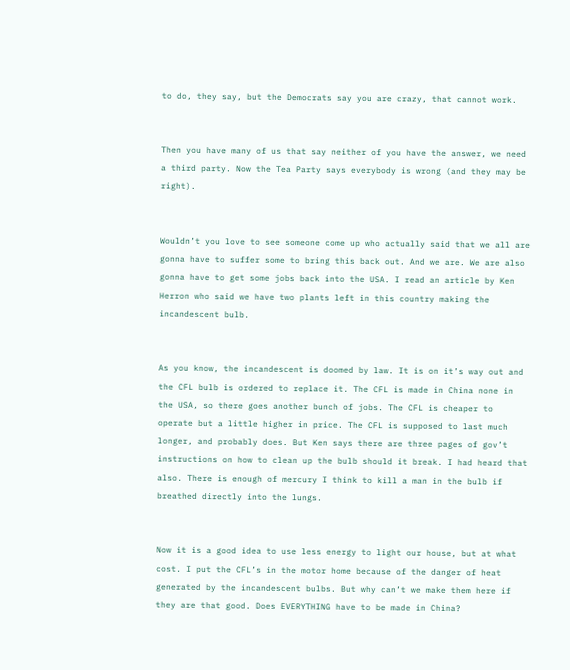to do, they say, but the Democrats say you are crazy, that cannot work.


Then you have many of us that say neither of you have the answer, we need a third party. Now the Tea Party says everybody is wrong (and they may be right).


Wouldn’t you love to see someone come up who actually said that we all are gonna have to suffer some to bring this back out. And we are. We are also gonna have to get some jobs back into the USA. I read an article by Ken Herron who said we have two plants left in this country making the incandescent bulb.


As you know, the incandescent is doomed by law. It is on it’s way out and the CFL bulb is ordered to replace it. The CFL is made in China none in the USA, so there goes another bunch of jobs. The CFL is cheaper to operate but a little higher in price. The CFL is supposed to last much longer, and probably does. But Ken says there are three pages of gov’t instructions on how to clean up the bulb should it break. I had heard that also. There is enough of mercury I think to kill a man in the bulb if breathed directly into the lungs.


Now it is a good idea to use less energy to light our house, but at what cost. I put the CFL’s in the motor home because of the danger of heat generated by the incandescent bulbs. But why can’t we make them here if they are that good. Does EVERYTHING have to be made in China?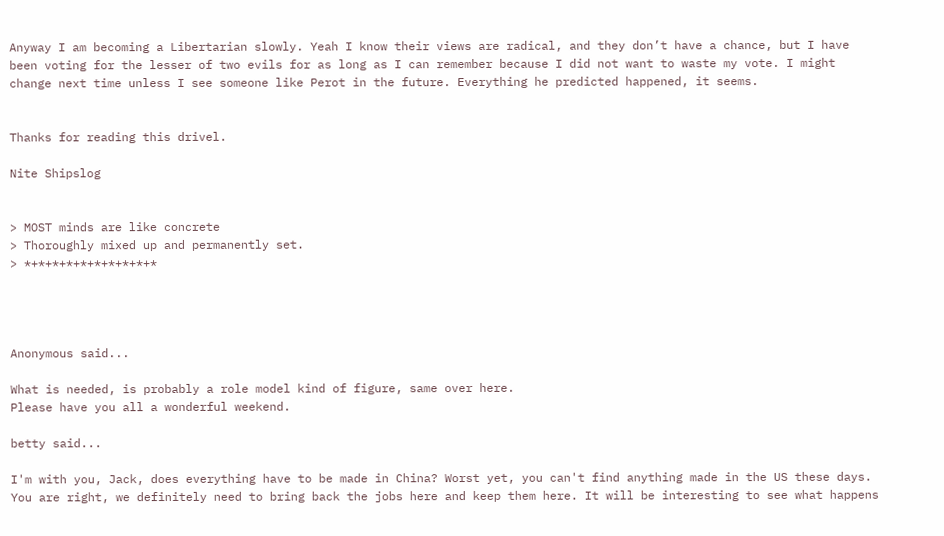Anyway I am becoming a Libertarian slowly. Yeah I know their views are radical, and they don’t have a chance, but I have been voting for the lesser of two evils for as long as I can remember because I did not want to waste my vote. I might change next time unless I see someone like Perot in the future. Everything he predicted happened, it seems.


Thanks for reading this drivel.

Nite Shipslog


> MOST minds are like concrete
> Thoroughly mixed up and permanently set.
> *+*+*+*+*+*+*+*+*+*




Anonymous said...

What is needed, is probably a role model kind of figure, same over here.
Please have you all a wonderful weekend.

betty said...

I'm with you, Jack, does everything have to be made in China? Worst yet, you can't find anything made in the US these days. You are right, we definitely need to bring back the jobs here and keep them here. It will be interesting to see what happens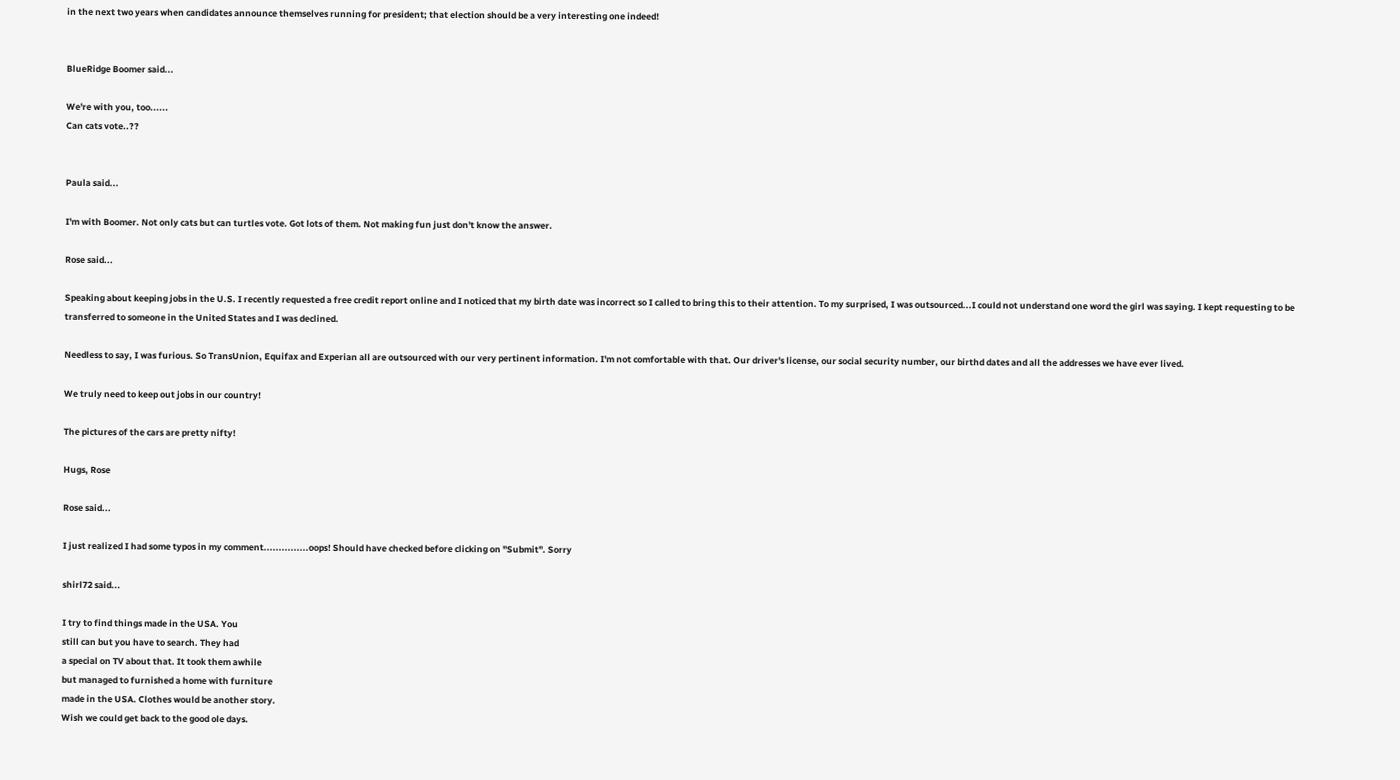in the next two years when candidates announce themselves running for president; that election should be a very interesting one indeed!


BlueRidge Boomer said...

We're with you, too......
Can cats vote..??


Paula said...

I'm with Boomer. Not only cats but can turtles vote. Got lots of them. Not making fun just don't know the answer.

Rose said...

Speaking about keeping jobs in the U.S. I recently requested a free credit report online and I noticed that my birth date was incorrect so I called to bring this to their attention. To my surprised, I was outsourced...I could not understand one word the girl was saying. I kept requesting to be transferred to someone in the United States and I was declined.

Needless to say, I was furious. So TransUnion, Equifax and Experian all are outsourced with our very pertinent information. I'm not comfortable with that. Our driver's license, our social security number, our birthd dates and all the addresses we have ever lived.

We truly need to keep out jobs in our country!

The pictures of the cars are pretty nifty!

Hugs, Rose

Rose said...

I just realized I had some typos in my comment...............oops! Should have checked before clicking on "Submit". Sorry

shirl72 said...

I try to find things made in the USA. You
still can but you have to search. They had
a special on TV about that. It took them awhile
but managed to furnished a home with furniture
made in the USA. Clothes would be another story.
Wish we could get back to the good ole days.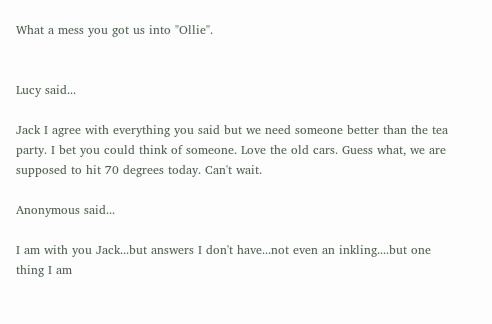What a mess you got us into "Ollie".


Lucy said...

Jack I agree with everything you said but we need someone better than the tea party. I bet you could think of someone. Love the old cars. Guess what, we are supposed to hit 70 degrees today. Can't wait.

Anonymous said...

I am with you Jack...but answers I don't have...not even an inkling....but one thing I am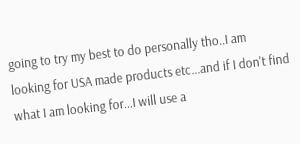going to try my best to do personally tho..I am looking for USA made products etc...and if I don't find what I am looking for...I will use a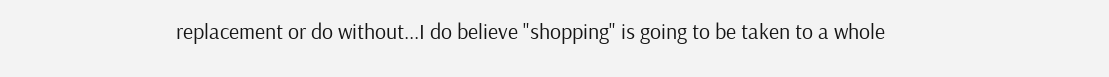replacement or do without...I do believe "shopping" is going to be taken to a whole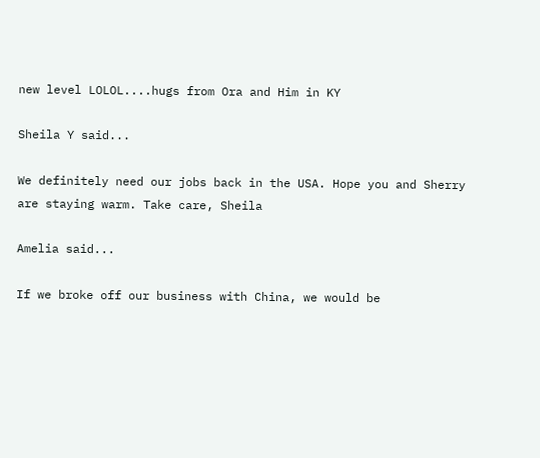new level LOLOL....hugs from Ora and Him in KY

Sheila Y said...

We definitely need our jobs back in the USA. Hope you and Sherry are staying warm. Take care, Sheila

Amelia said...

If we broke off our business with China, we would be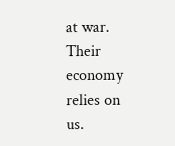at war. Their economy relies on us.